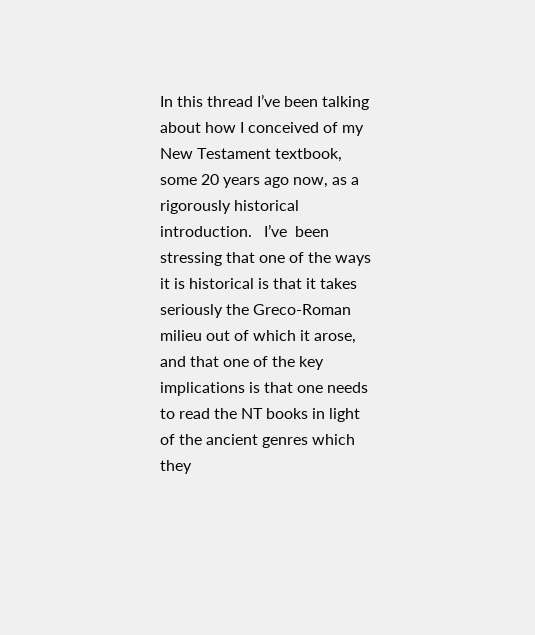In this thread I’ve been talking about how I conceived of my New Testament textbook, some 20 years ago now, as a rigorously historical introduction.   I’ve  been stressing that one of the ways it is historical is that it takes seriously the Greco-Roman milieu out of which it arose, and that one of the key implications is that one needs to read the NT books in light of the ancient genres which they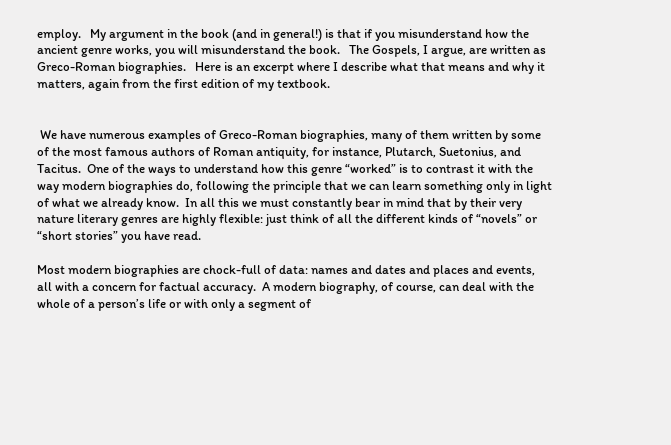employ.   My argument in the book (and in general!) is that if you misunderstand how the ancient genre works, you will misunderstand the book.   The Gospels, I argue, are written as Greco-Roman biographies.   Here is an excerpt where I describe what that means and why it matters, again from the first edition of my textbook.


 We have numerous examples of Greco-Roman biographies, many of them written by some of the most famous authors of Roman antiquity, for instance, Plutarch, Suetonius, and Tacitus.  One of the ways to understand how this genre “worked” is to contrast it with the way modern biographies do, following the principle that we can learn something only in light of what we already know.  In all this we must constantly bear in mind that by their very nature literary genres are highly flexible: just think of all the different kinds of “novels” or “short stories” you have read.

Most modern biographies are chock-full of data: names and dates and places and events, all with a concern for factual accuracy.  A modern biography, of course, can deal with the whole of a person’s life or with only a segment of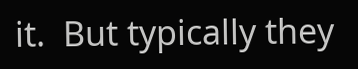it.  But typically they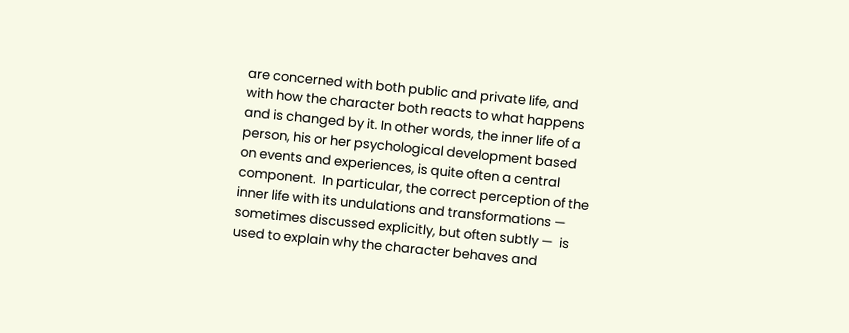are concerned with both public and private life, and with how the character both reacts to what happens and is changed by it. In other words, the inner life of a person, his or her psychological development based on events and experiences, is quite often a central component.  In particular, the correct perception of the inner life with its undulations and transformations — sometimes discussed explicitly, but often subtly —  is used to explain why the character behaves and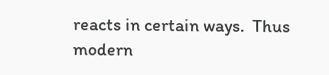reacts in certain ways.  Thus modern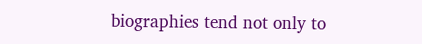biographies tend not only to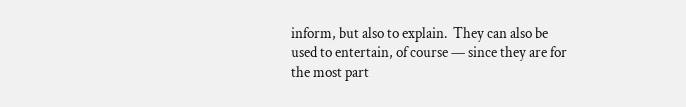inform, but also to explain.  They can also be used to entertain, of course — since they are for the most part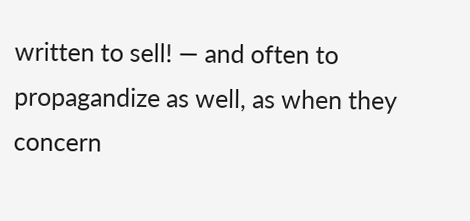written to sell! — and often to propagandize as well, as when they concern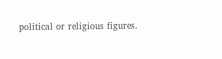political or religious figures.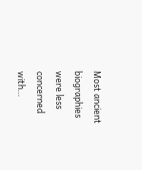Most ancient biographies were less concerned with…